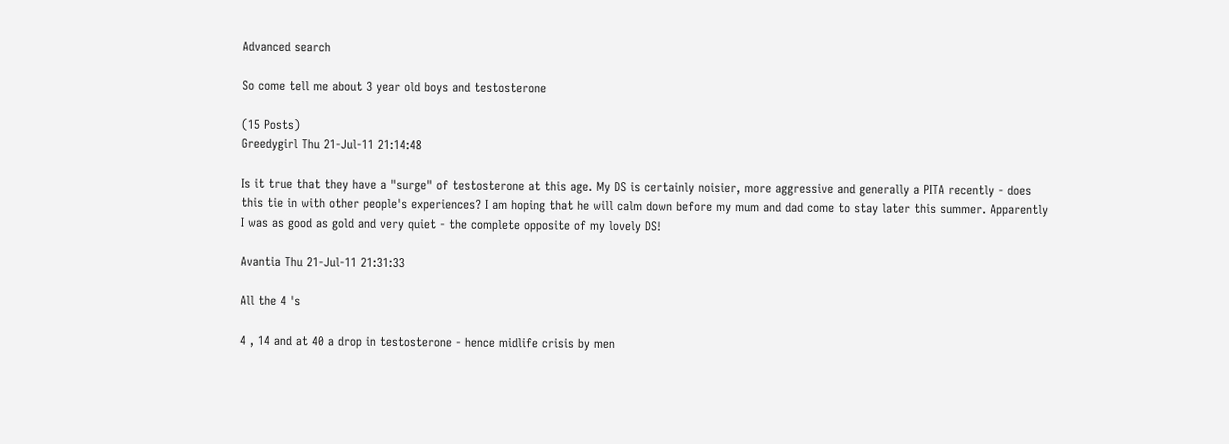Advanced search

So come tell me about 3 year old boys and testosterone

(15 Posts)
Greedygirl Thu 21-Jul-11 21:14:48

Is it true that they have a "surge" of testosterone at this age. My DS is certainly noisier, more aggressive and generally a PITA recently - does this tie in with other people's experiences? I am hoping that he will calm down before my mum and dad come to stay later this summer. Apparently I was as good as gold and very quiet - the complete opposite of my lovely DS!

Avantia Thu 21-Jul-11 21:31:33

All the 4 's

4 , 14 and at 40 a drop in testosterone - hence midlife crisis by men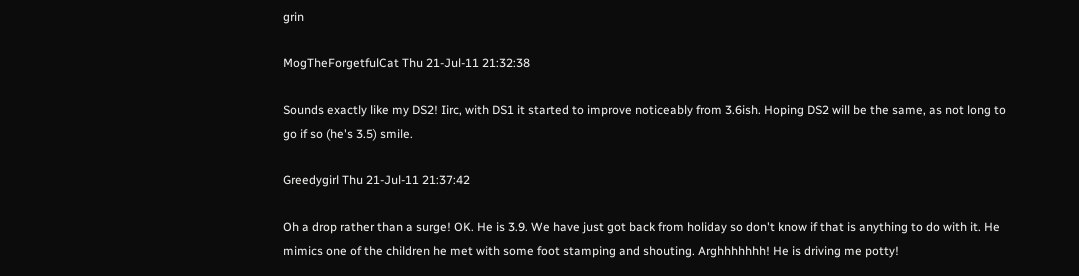grin

MogTheForgetfulCat Thu 21-Jul-11 21:32:38

Sounds exactly like my DS2! Iirc, with DS1 it started to improve noticeably from 3.6ish. Hoping DS2 will be the same, as not long to go if so (he's 3.5) smile.

Greedygirl Thu 21-Jul-11 21:37:42

Oh a drop rather than a surge! OK. He is 3.9. We have just got back from holiday so don't know if that is anything to do with it. He mimics one of the children he met with some foot stamping and shouting. Arghhhhhhh! He is driving me potty!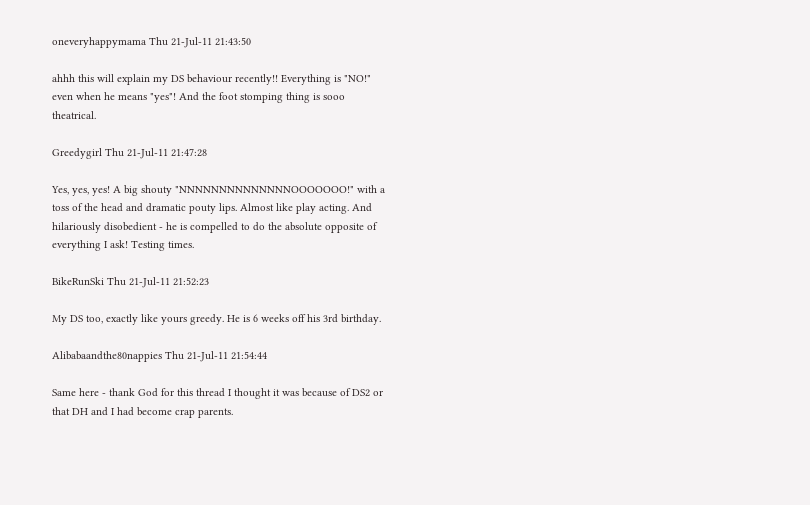oneveryhappymama Thu 21-Jul-11 21:43:50

ahhh this will explain my DS behaviour recently!! Everything is "NO!" even when he means "yes"! And the foot stomping thing is sooo theatrical.

Greedygirl Thu 21-Jul-11 21:47:28

Yes, yes, yes! A big shouty "NNNNNNNNNNNNNNOOOOOOO!" with a toss of the head and dramatic pouty lips. Almost like play acting. And hilariously disobedient - he is compelled to do the absolute opposite of everything I ask! Testing times.

BikeRunSki Thu 21-Jul-11 21:52:23

My DS too, exactly like yours greedy. He is 6 weeks off his 3rd birthday.

Alibabaandthe80nappies Thu 21-Jul-11 21:54:44

Same here - thank God for this thread I thought it was because of DS2 or that DH and I had become crap parents.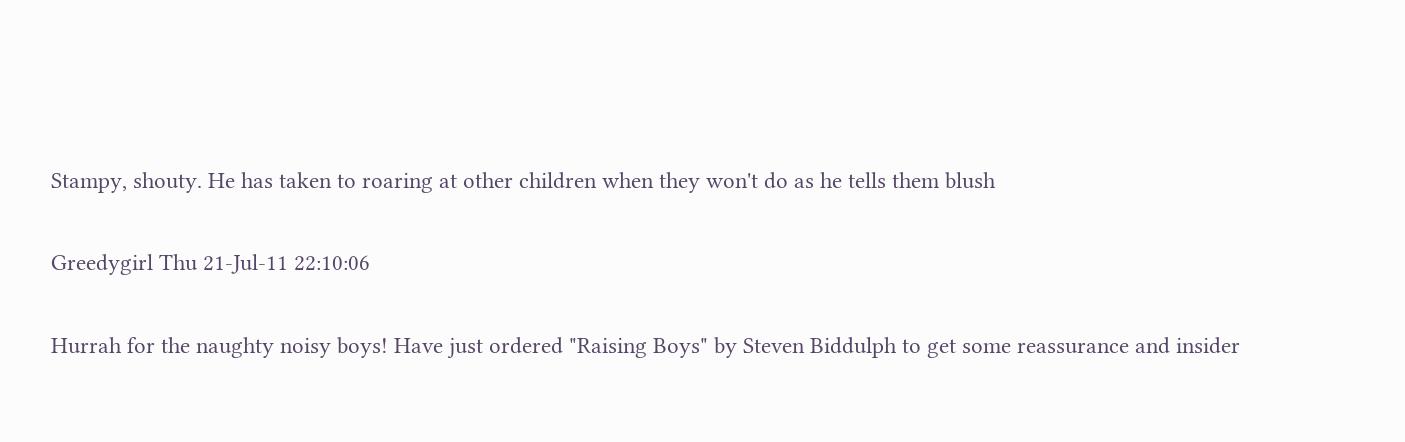Stampy, shouty. He has taken to roaring at other children when they won't do as he tells them blush

Greedygirl Thu 21-Jul-11 22:10:06

Hurrah for the naughty noisy boys! Have just ordered "Raising Boys" by Steven Biddulph to get some reassurance and insider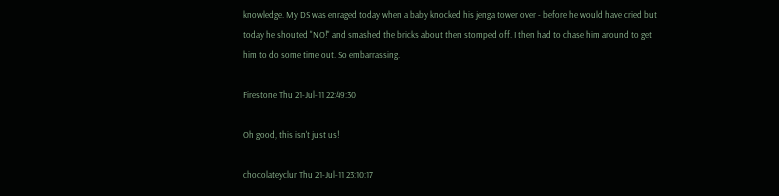knowledge. My DS was enraged today when a baby knocked his jenga tower over - before he would have cried but today he shouted "NO!" and smashed the bricks about then stomped off. I then had to chase him around to get him to do some time out. So embarrassing.

Firestone Thu 21-Jul-11 22:49:30

Oh good, this isn't just us!

chocolateyclur Thu 21-Jul-11 23:10:17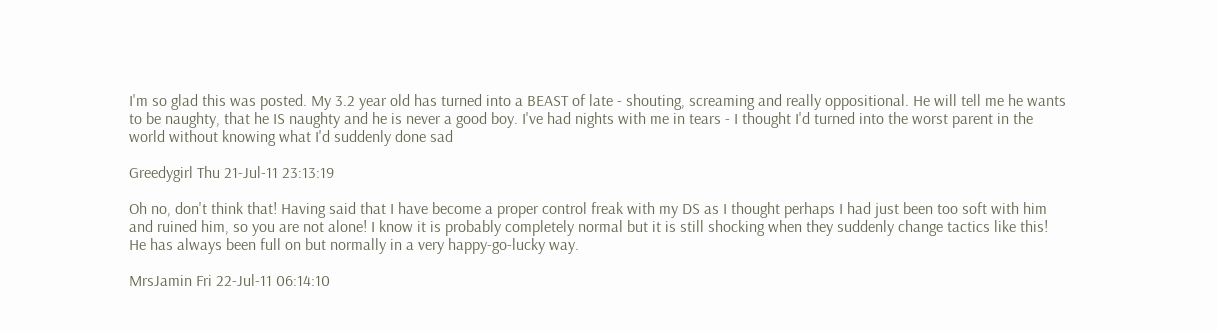I'm so glad this was posted. My 3.2 year old has turned into a BEAST of late - shouting, screaming and really oppositional. He will tell me he wants to be naughty, that he IS naughty and he is never a good boy. I've had nights with me in tears - I thought I'd turned into the worst parent in the world without knowing what I'd suddenly done sad

Greedygirl Thu 21-Jul-11 23:13:19

Oh no, don't think that! Having said that I have become a proper control freak with my DS as I thought perhaps I had just been too soft with him and ruined him, so you are not alone! I know it is probably completely normal but it is still shocking when they suddenly change tactics like this! He has always been full on but normally in a very happy-go-lucky way.

MrsJamin Fri 22-Jul-11 06:14:10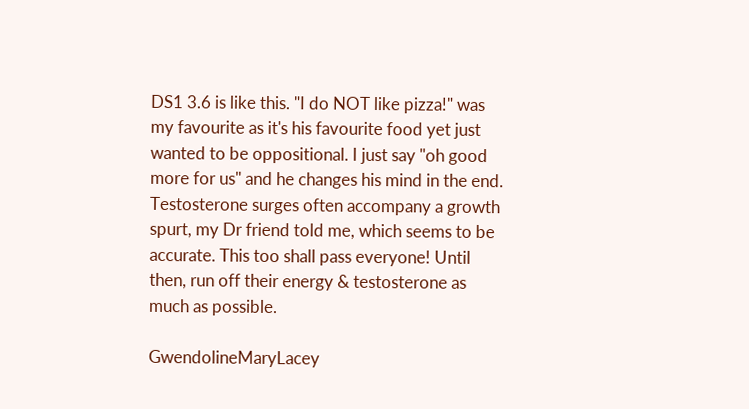DS1 3.6 is like this. "I do NOT like pizza!" was my favourite as it's his favourite food yet just wanted to be oppositional. I just say "oh good more for us" and he changes his mind in the end. Testosterone surges often accompany a growth spurt, my Dr friend told me, which seems to be accurate. This too shall pass everyone! Until then, run off their energy & testosterone as much as possible.

GwendolineMaryLacey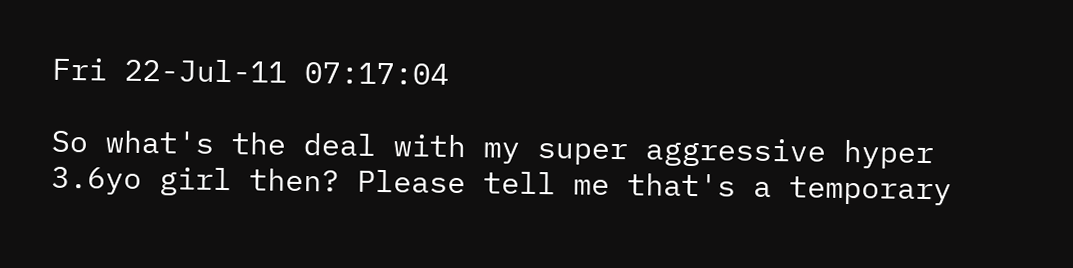Fri 22-Jul-11 07:17:04

So what's the deal with my super aggressive hyper 3.6yo girl then? Please tell me that's a temporary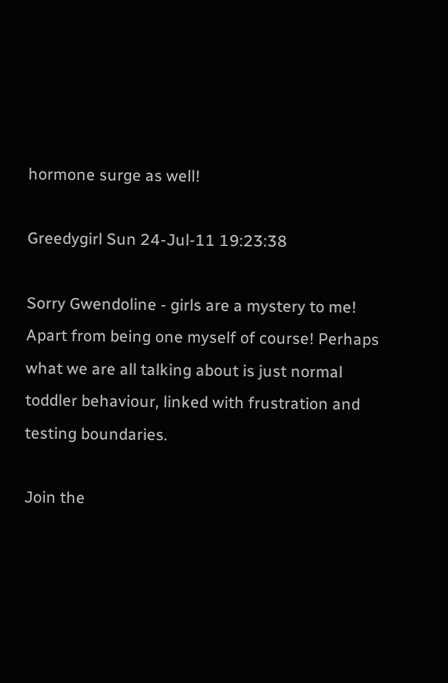hormone surge as well!

Greedygirl Sun 24-Jul-11 19:23:38

Sorry Gwendoline - girls are a mystery to me! Apart from being one myself of course! Perhaps what we are all talking about is just normal toddler behaviour, linked with frustration and testing boundaries.

Join the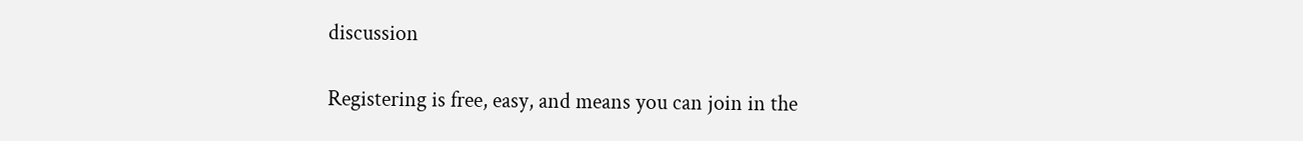discussion

Registering is free, easy, and means you can join in the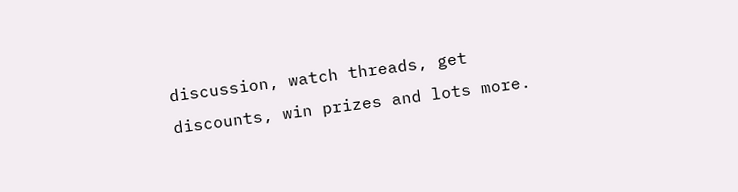discussion, watch threads, get discounts, win prizes and lots more.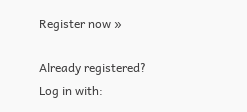Register now »

Already registered? Log in with: